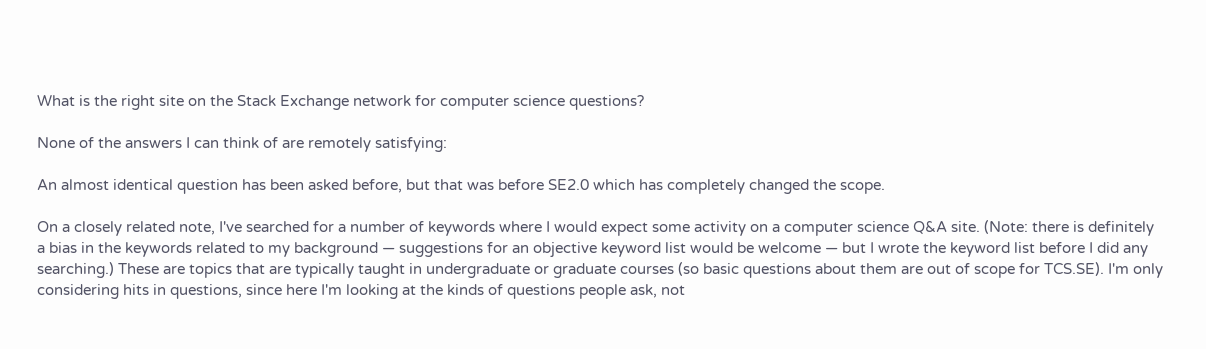What is the right site on the Stack Exchange network for computer science questions?

None of the answers I can think of are remotely satisfying:

An almost identical question has been asked before, but that was before SE2.0 which has completely changed the scope.

On a closely related note, I've searched for a number of keywords where I would expect some activity on a computer science Q&A site. (Note: there is definitely a bias in the keywords related to my background — suggestions for an objective keyword list would be welcome — but I wrote the keyword list before I did any searching.) These are topics that are typically taught in undergraduate or graduate courses (so basic questions about them are out of scope for TCS.SE). I'm only considering hits in questions, since here I'm looking at the kinds of questions people ask, not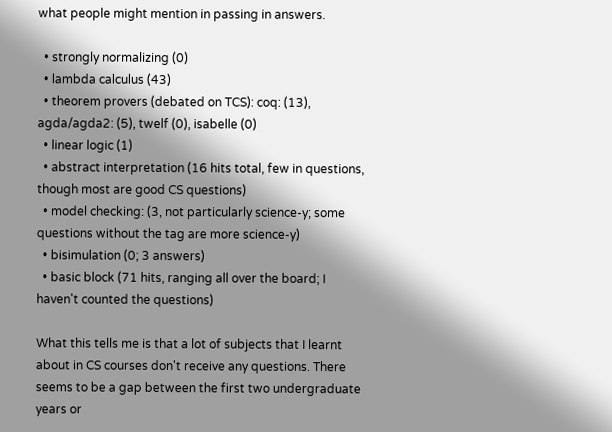what people might mention in passing in answers.

  • strongly normalizing (0)
  • lambda calculus (43)
  • theorem provers (debated on TCS): coq: (13), agda/agda2: (5), twelf (0), isabelle (0)
  • linear logic (1)
  • abstract interpretation (16 hits total, few in questions, though most are good CS questions)
  • model checking: (3, not particularly science-y; some questions without the tag are more science-y)
  • bisimulation (0; 3 answers)
  • basic block (71 hits, ranging all over the board; I haven't counted the questions)

What this tells me is that a lot of subjects that I learnt about in CS courses don't receive any questions. There seems to be a gap between the first two undergraduate years or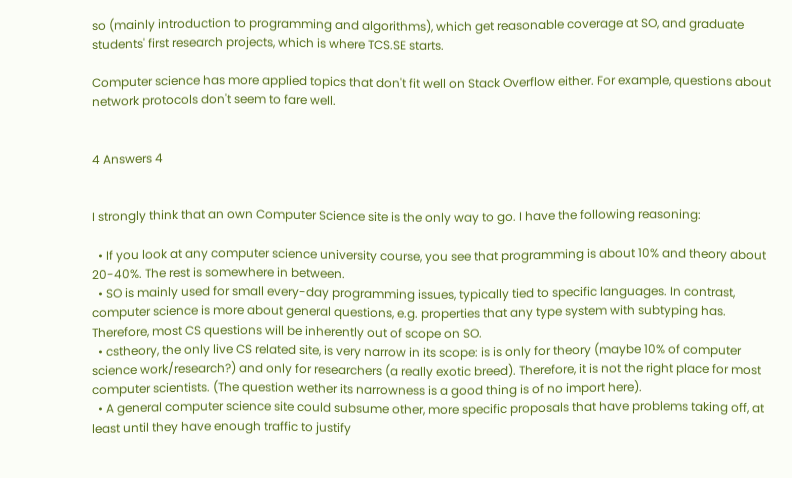so (mainly introduction to programming and algorithms), which get reasonable coverage at SO, and graduate students' first research projects, which is where TCS.SE starts.

Computer science has more applied topics that don't fit well on Stack Overflow either. For example, questions about network protocols don't seem to fare well.


4 Answers 4


I strongly think that an own Computer Science site is the only way to go. I have the following reasoning:

  • If you look at any computer science university course, you see that programming is about 10% and theory about 20-40%. The rest is somewhere in between.
  • SO is mainly used for small every-day programming issues, typically tied to specific languages. In contrast, computer science is more about general questions, e.g. properties that any type system with subtyping has. Therefore, most CS questions will be inherently out of scope on SO.
  • cstheory, the only live CS related site, is very narrow in its scope: is is only for theory (maybe 10% of computer science work/research?) and only for researchers (a really exotic breed). Therefore, it is not the right place for most computer scientists. (The question wether its narrowness is a good thing is of no import here).
  • A general computer science site could subsume other, more specific proposals that have problems taking off, at least until they have enough traffic to justify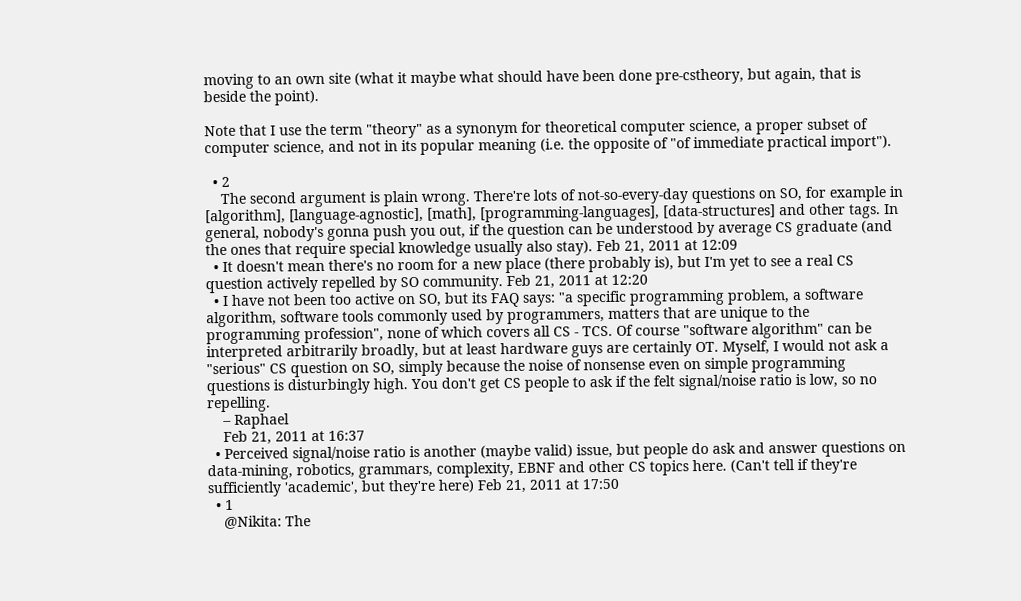moving to an own site (what it maybe what should have been done pre-cstheory, but again, that is beside the point).

Note that I use the term "theory" as a synonym for theoretical computer science, a proper subset of computer science, and not in its popular meaning (i.e. the opposite of "of immediate practical import").

  • 2
    The second argument is plain wrong. There're lots of not-so-every-day questions on SO, for example in [algorithm], [language-agnostic], [math], [programming-languages], [data-structures] and other tags. In general, nobody's gonna push you out, if the question can be understood by average CS graduate (and the ones that require special knowledge usually also stay). Feb 21, 2011 at 12:09
  • It doesn't mean there's no room for a new place (there probably is), but I'm yet to see a real CS question actively repelled by SO community. Feb 21, 2011 at 12:20
  • I have not been too active on SO, but its FAQ says: "a specific programming problem, a software algorithm, software tools commonly used by programmers, matters that are unique to the programming profession", none of which covers all CS - TCS. Of course "software algorithm" can be interpreted arbitrarily broadly, but at least hardware guys are certainly OT. Myself, I would not ask a "serious" CS question on SO, simply because the noise of nonsense even on simple programming questions is disturbingly high. You don't get CS people to ask if the felt signal/noise ratio is low, so no repelling.
    – Raphael
    Feb 21, 2011 at 16:37
  • Perceived signal/noise ratio is another (maybe valid) issue, but people do ask and answer questions on data-mining, robotics, grammars, complexity, EBNF and other CS topics here. (Can't tell if they're sufficiently 'academic', but they're here) Feb 21, 2011 at 17:50
  • 1
    @Nikita: The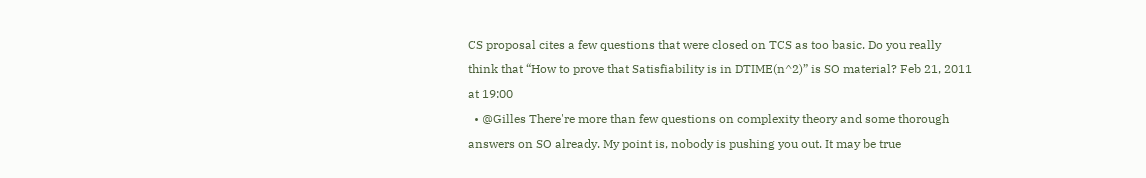CS proposal cites a few questions that were closed on TCS as too basic. Do you really think that “How to prove that Satisfiability is in DTIME(n^2)” is SO material? Feb 21, 2011 at 19:00
  • @Gilles There're more than few questions on complexity theory and some thorough answers on SO already. My point is, nobody is pushing you out. It may be true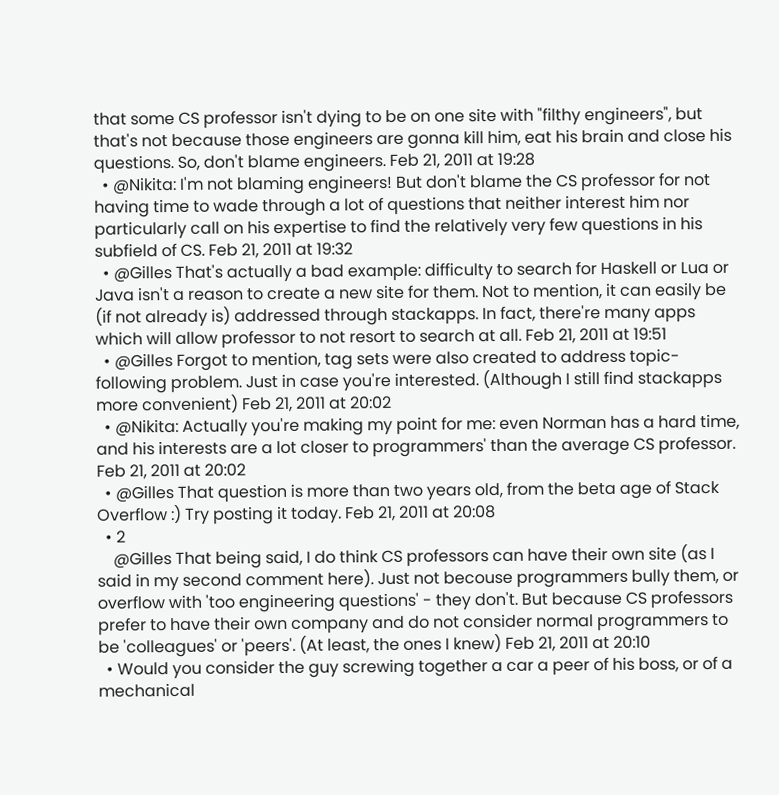that some CS professor isn't dying to be on one site with "filthy engineers", but that's not because those engineers are gonna kill him, eat his brain and close his questions. So, don't blame engineers. Feb 21, 2011 at 19:28
  • @Nikita: I'm not blaming engineers! But don't blame the CS professor for not having time to wade through a lot of questions that neither interest him nor particularly call on his expertise to find the relatively very few questions in his subfield of CS. Feb 21, 2011 at 19:32
  • @Gilles That's actually a bad example: difficulty to search for Haskell or Lua or Java isn't a reason to create a new site for them. Not to mention, it can easily be (if not already is) addressed through stackapps. In fact, there're many apps which will allow professor to not resort to search at all. Feb 21, 2011 at 19:51
  • @Gilles Forgot to mention, tag sets were also created to address topic-following problem. Just in case you're interested. (Although I still find stackapps more convenient) Feb 21, 2011 at 20:02
  • @Nikita: Actually you're making my point for me: even Norman has a hard time, and his interests are a lot closer to programmers' than the average CS professor. Feb 21, 2011 at 20:02
  • @Gilles That question is more than two years old, from the beta age of Stack Overflow :) Try posting it today. Feb 21, 2011 at 20:08
  • 2
    @Gilles That being said, I do think CS professors can have their own site (as I said in my second comment here). Just not becouse programmers bully them, or overflow with 'too engineering questions' - they don't. But because CS professors prefer to have their own company and do not consider normal programmers to be 'colleagues' or 'peers'. (At least, the ones I knew) Feb 21, 2011 at 20:10
  • Would you consider the guy screwing together a car a peer of his boss, or of a mechanical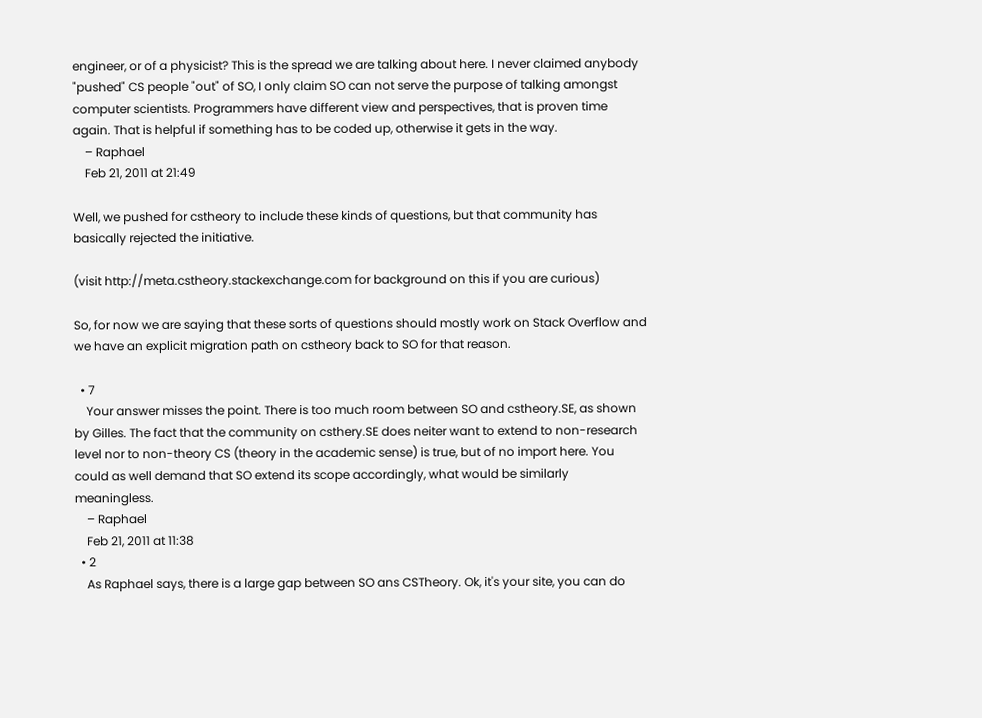engineer, or of a physicist? This is the spread we are talking about here. I never claimed anybody "pushed" CS people "out" of SO, I only claim SO can not serve the purpose of talking amongst computer scientists. Programmers have different view and perspectives, that is proven time again. That is helpful if something has to be coded up, otherwise it gets in the way.
    – Raphael
    Feb 21, 2011 at 21:49

Well, we pushed for cstheory to include these kinds of questions, but that community has basically rejected the initiative.

(visit http://meta.cstheory.stackexchange.com for background on this if you are curious)

So, for now we are saying that these sorts of questions should mostly work on Stack Overflow and we have an explicit migration path on cstheory back to SO for that reason.

  • 7
    Your answer misses the point. There is too much room between SO and cstheory.SE, as shown by Gilles. The fact that the community on csthery.SE does neiter want to extend to non-research level nor to non-theory CS (theory in the academic sense) is true, but of no import here. You could as well demand that SO extend its scope accordingly, what would be similarly meaningless.
    – Raphael
    Feb 21, 2011 at 11:38
  • 2
    As Raphael says, there is a large gap between SO ans CSTheory. Ok, it's your site, you can do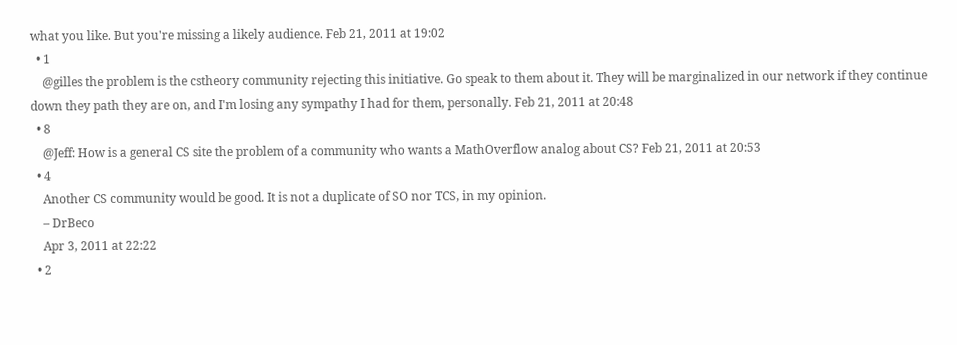what you like. But you're missing a likely audience. Feb 21, 2011 at 19:02
  • 1
    @gilles the problem is the cstheory community rejecting this initiative. Go speak to them about it. They will be marginalized in our network if they continue down they path they are on, and I'm losing any sympathy I had for them, personally. Feb 21, 2011 at 20:48
  • 8
    @Jeff: How is a general CS site the problem of a community who wants a MathOverflow analog about CS? Feb 21, 2011 at 20:53
  • 4
    Another CS community would be good. It is not a duplicate of SO nor TCS, in my opinion.
    – DrBeco
    Apr 3, 2011 at 22:22
  • 2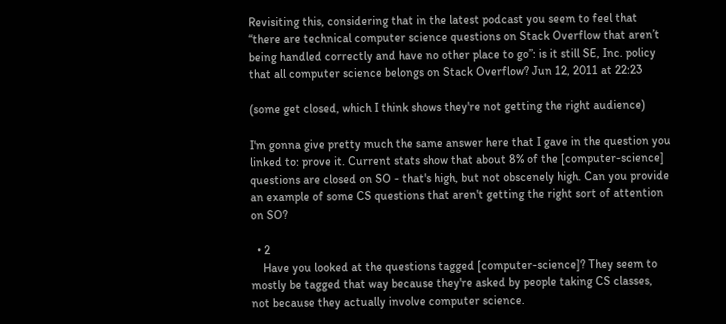Revisiting this, considering that in the latest podcast you seem to feel that “there are technical computer science questions on Stack Overflow that aren’t being handled correctly and have no other place to go”: is it still SE, Inc. policy that all computer science belongs on Stack Overflow? Jun 12, 2011 at 22:23

(some get closed, which I think shows they're not getting the right audience)

I'm gonna give pretty much the same answer here that I gave in the question you linked to: prove it. Current stats show that about 8% of the [computer-science] questions are closed on SO - that's high, but not obscenely high. Can you provide an example of some CS questions that aren't getting the right sort of attention on SO?

  • 2
    Have you looked at the questions tagged [computer-science]? They seem to mostly be tagged that way because they're asked by people taking CS classes, not because they actually involve computer science.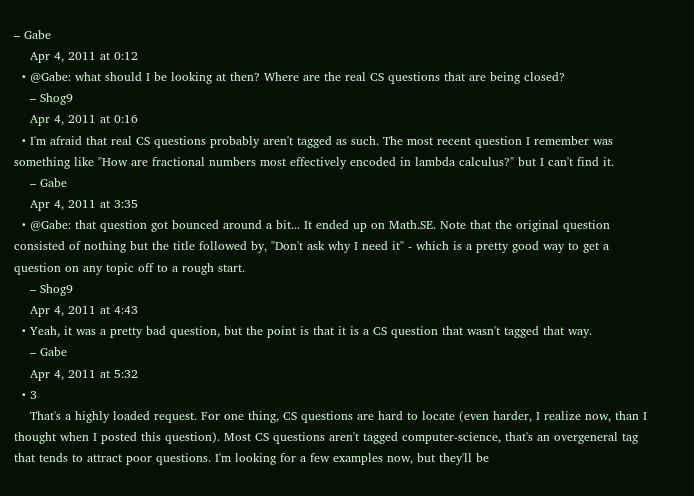– Gabe
    Apr 4, 2011 at 0:12
  • @Gabe: what should I be looking at then? Where are the real CS questions that are being closed?
    – Shog9
    Apr 4, 2011 at 0:16
  • I'm afraid that real CS questions probably aren't tagged as such. The most recent question I remember was something like "How are fractional numbers most effectively encoded in lambda calculus?" but I can't find it.
    – Gabe
    Apr 4, 2011 at 3:35
  • @Gabe: that question got bounced around a bit... It ended up on Math.SE. Note that the original question consisted of nothing but the title followed by, "Don't ask why I need it" - which is a pretty good way to get a question on any topic off to a rough start.
    – Shog9
    Apr 4, 2011 at 4:43
  • Yeah, it was a pretty bad question, but the point is that it is a CS question that wasn't tagged that way.
    – Gabe
    Apr 4, 2011 at 5:32
  • 3
    That's a highly loaded request. For one thing, CS questions are hard to locate (even harder, I realize now, than I thought when I posted this question). Most CS questions aren't tagged computer-science, that's an overgeneral tag that tends to attract poor questions. I'm looking for a few examples now, but they'll be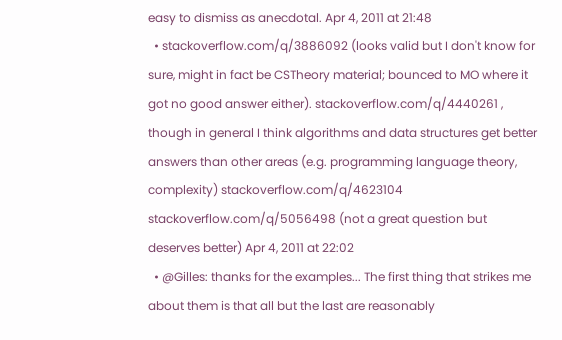easy to dismiss as anecdotal. Apr 4, 2011 at 21:48
  • stackoverflow.com/q/3886092 (looks valid but I don't know for sure, might in fact be CSTheory material; bounced to MO where it got no good answer either). stackoverflow.com/q/4440261 , though in general I think algorithms and data structures get better answers than other areas (e.g. programming language theory, complexity) stackoverflow.com/q/4623104 stackoverflow.com/q/5056498 (not a great question but deserves better) Apr 4, 2011 at 22:02
  • @Gilles: thanks for the examples... The first thing that strikes me about them is that all but the last are reasonably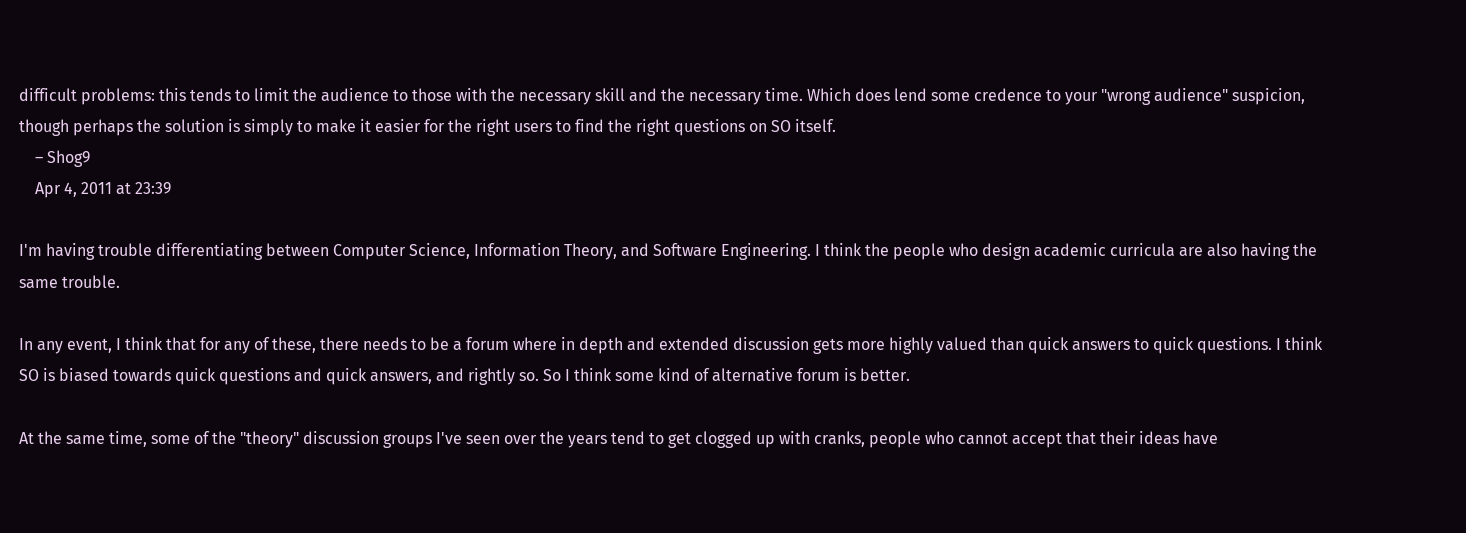difficult problems: this tends to limit the audience to those with the necessary skill and the necessary time. Which does lend some credence to your "wrong audience" suspicion, though perhaps the solution is simply to make it easier for the right users to find the right questions on SO itself.
    – Shog9
    Apr 4, 2011 at 23:39

I'm having trouble differentiating between Computer Science, Information Theory, and Software Engineering. I think the people who design academic curricula are also having the same trouble.

In any event, I think that for any of these, there needs to be a forum where in depth and extended discussion gets more highly valued than quick answers to quick questions. I think SO is biased towards quick questions and quick answers, and rightly so. So I think some kind of alternative forum is better.

At the same time, some of the "theory" discussion groups I've seen over the years tend to get clogged up with cranks, people who cannot accept that their ideas have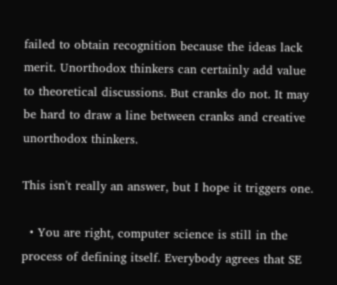failed to obtain recognition because the ideas lack merit. Unorthodox thinkers can certainly add value to theoretical discussions. But cranks do not. It may be hard to draw a line between cranks and creative unorthodox thinkers.

This isn't really an answer, but I hope it triggers one.

  • You are right, computer science is still in the process of defining itself. Everybody agrees that SE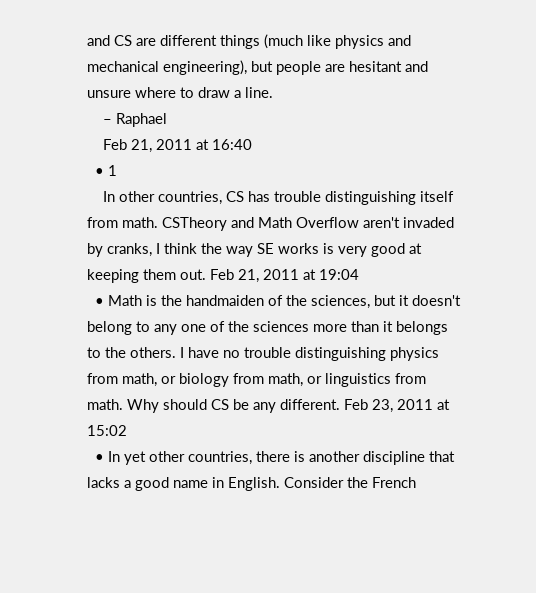and CS are different things (much like physics and mechanical engineering), but people are hesitant and unsure where to draw a line.
    – Raphael
    Feb 21, 2011 at 16:40
  • 1
    In other countries, CS has trouble distinguishing itself from math. CSTheory and Math Overflow aren't invaded by cranks, I think the way SE works is very good at keeping them out. Feb 21, 2011 at 19:04
  • Math is the handmaiden of the sciences, but it doesn't belong to any one of the sciences more than it belongs to the others. I have no trouble distinguishing physics from math, or biology from math, or linguistics from math. Why should CS be any different. Feb 23, 2011 at 15:02
  • In yet other countries, there is another discipline that lacks a good name in English. Consider the French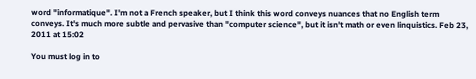word "informatique". I'm not a French speaker, but I think this word conveys nuances that no English term conveys. It's much more subtle and pervasive than "computer science", but it isn't math or even linquistics. Feb 23, 2011 at 15:02

You must log in to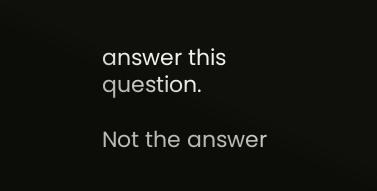answer this question.

Not the answer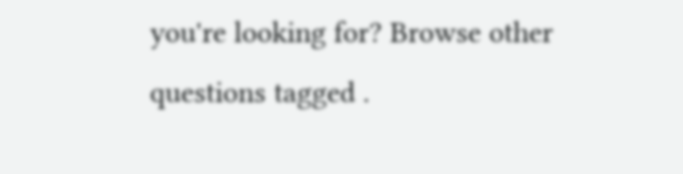you're looking for? Browse other questions tagged .